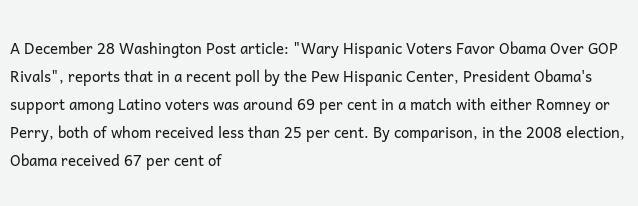A December 28 Washington Post article: "Wary Hispanic Voters Favor Obama Over GOP Rivals", reports that in a recent poll by the Pew Hispanic Center, President Obama's support among Latino voters was around 69 per cent in a match with either Romney or Perry, both of whom received less than 25 per cent. By comparison, in the 2008 election, Obama received 67 per cent of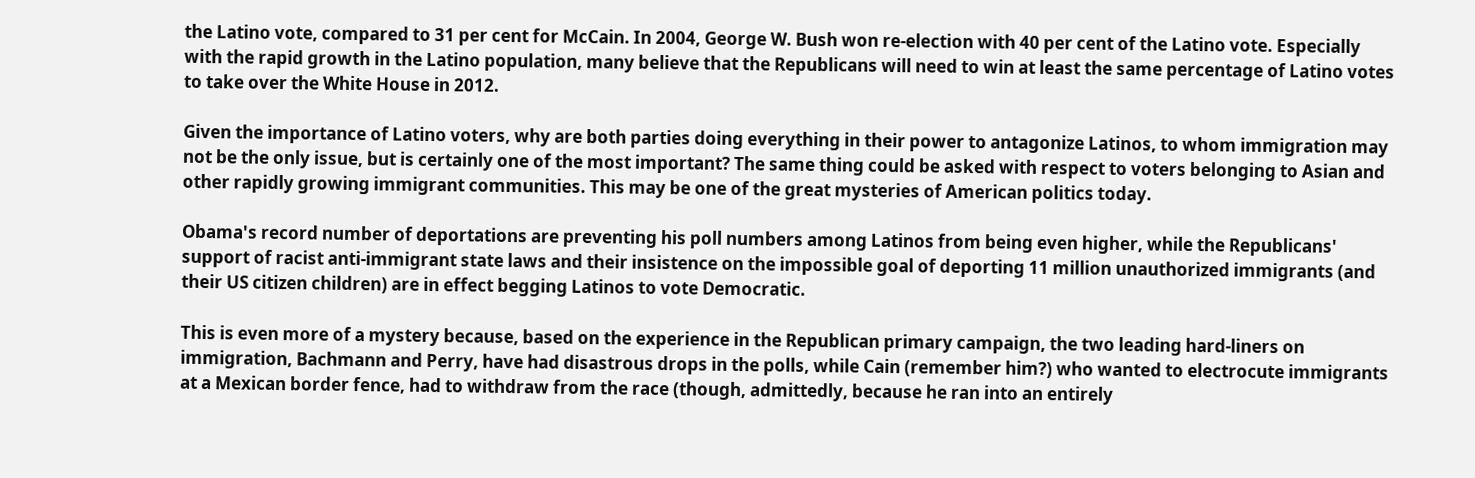the Latino vote, compared to 31 per cent for McCain. In 2004, George W. Bush won re-election with 40 per cent of the Latino vote. Especially with the rapid growth in the Latino population, many believe that the Republicans will need to win at least the same percentage of Latino votes to take over the White House in 2012.

Given the importance of Latino voters, why are both parties doing everything in their power to antagonize Latinos, to whom immigration may not be the only issue, but is certainly one of the most important? The same thing could be asked with respect to voters belonging to Asian and other rapidly growing immigrant communities. This may be one of the great mysteries of American politics today.

Obama's record number of deportations are preventing his poll numbers among Latinos from being even higher, while the Republicans' support of racist anti-immigrant state laws and their insistence on the impossible goal of deporting 11 million unauthorized immigrants (and their US citizen children) are in effect begging Latinos to vote Democratic.

This is even more of a mystery because, based on the experience in the Republican primary campaign, the two leading hard-liners on immigration, Bachmann and Perry, have had disastrous drops in the polls, while Cain (remember him?) who wanted to electrocute immigrants at a Mexican border fence, had to withdraw from the race (though, admittedly, because he ran into an entirely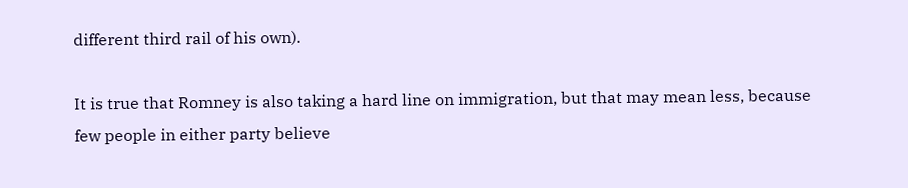different third rail of his own).

It is true that Romney is also taking a hard line on immigration, but that may mean less, because few people in either party believe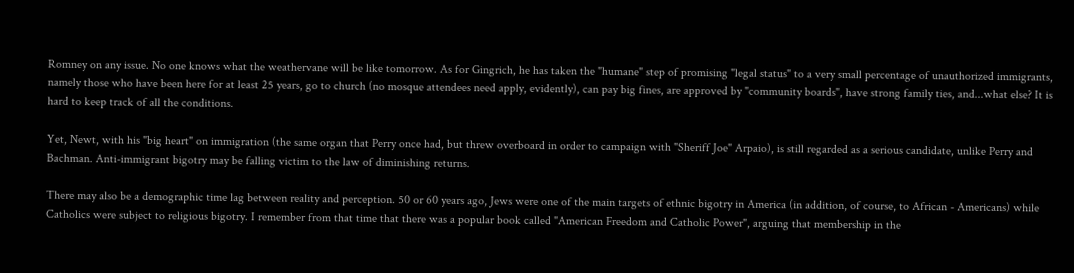Romney on any issue. No one knows what the weathervane will be like tomorrow. As for Gingrich, he has taken the "humane" step of promising "legal status" to a very small percentage of unauthorized immigrants, namely those who have been here for at least 25 years, go to church (no mosque attendees need apply, evidently), can pay big fines, are approved by "community boards", have strong family ties, and...what else? It is hard to keep track of all the conditions.

Yet, Newt, with his "big heart" on immigration (the same organ that Perry once had, but threw overboard in order to campaign with "Sheriff Joe" Arpaio), is still regarded as a serious candidate, unlike Perry and Bachman. Anti-immigrant bigotry may be falling victim to the law of diminishing returns.

There may also be a demographic time lag between reality and perception. 50 or 60 years ago, Jews were one of the main targets of ethnic bigotry in America (in addition, of course, to African - Americans) while Catholics were subject to religious bigotry. I remember from that time that there was a popular book called "American Freedom and Catholic Power", arguing that membership in the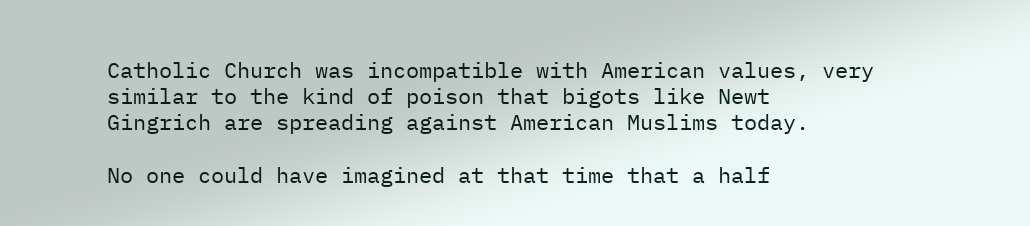Catholic Church was incompatible with American values, very similar to the kind of poison that bigots like Newt Gingrich are spreading against American Muslims today.

No one could have imagined at that time that a half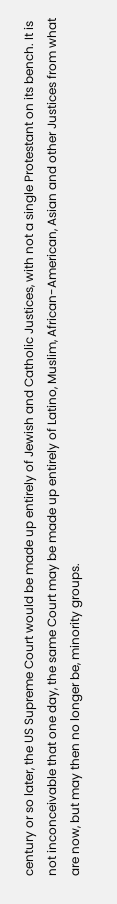century or so later, the US Supreme Court would be made up entirely of Jewish and Catholic Justices, with not a single Protestant on its bench. It is not inconceivable that one day, the same Court may be made up entirely of Latino, Muslim, African-American, Asian and other Justices from what are now, but may then no longer be, minority groups.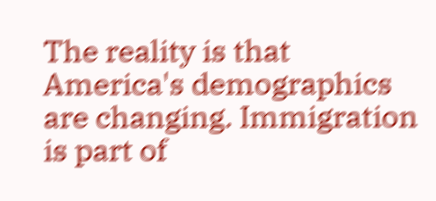The reality is that America's demographics are changing. Immigration is part of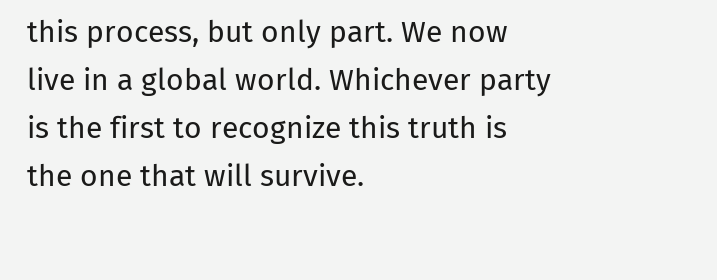this process, but only part. We now live in a global world. Whichever party is the first to recognize this truth is the one that will survive.